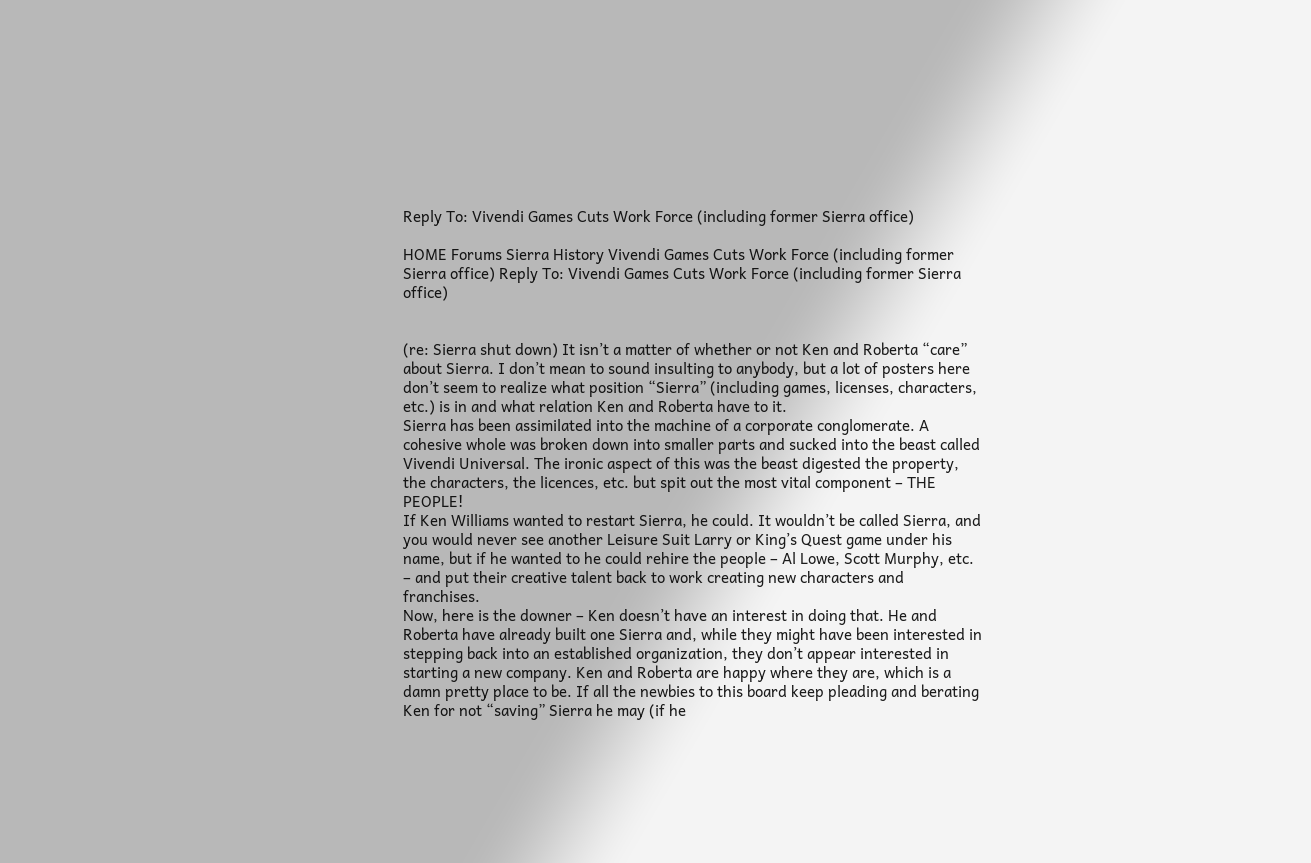Reply To: Vivendi Games Cuts Work Force (including former Sierra office)

HOME Forums Sierra History Vivendi Games Cuts Work Force (including former Sierra office) Reply To: Vivendi Games Cuts Work Force (including former Sierra office)


(re: Sierra shut down) It isn’t a matter of whether or not Ken and Roberta “care” about Sierra. I don’t mean to sound insulting to anybody, but a lot of posters here don’t seem to realize what position “Sierra” (including games, licenses, characters, etc.) is in and what relation Ken and Roberta have to it.
Sierra has been assimilated into the machine of a corporate conglomerate. A cohesive whole was broken down into smaller parts and sucked into the beast called Vivendi Universal. The ironic aspect of this was the beast digested the property, the characters, the licences, etc. but spit out the most vital component – THE PEOPLE!
If Ken Williams wanted to restart Sierra, he could. It wouldn’t be called Sierra, and you would never see another Leisure Suit Larry or King’s Quest game under his name, but if he wanted to he could rehire the people – Al Lowe, Scott Murphy, etc. – and put their creative talent back to work creating new characters and franchises.
Now, here is the downer – Ken doesn’t have an interest in doing that. He and Roberta have already built one Sierra and, while they might have been interested in stepping back into an established organization, they don’t appear interested in starting a new company. Ken and Roberta are happy where they are, which is a damn pretty place to be. If all the newbies to this board keep pleading and berating Ken for not “saving” Sierra he may (if he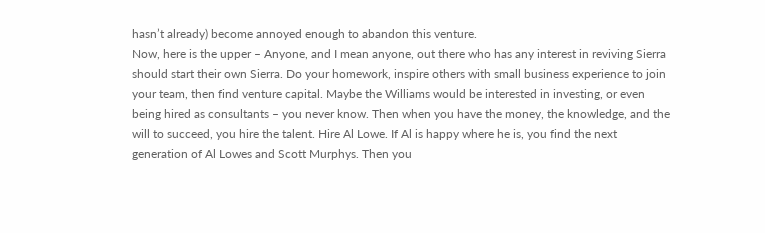hasn’t already) become annoyed enough to abandon this venture.
Now, here is the upper – Anyone, and I mean anyone, out there who has any interest in reviving Sierra should start their own Sierra. Do your homework, inspire others with small business experience to join your team, then find venture capital. Maybe the Williams would be interested in investing, or even being hired as consultants – you never know. Then when you have the money, the knowledge, and the will to succeed, you hire the talent. Hire Al Lowe. If Al is happy where he is, you find the next generation of Al Lowes and Scott Murphys. Then you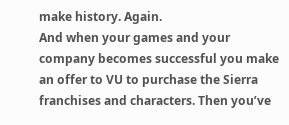make history. Again.
And when your games and your company becomes successful you make an offer to VU to purchase the Sierra franchises and characters. Then you’ve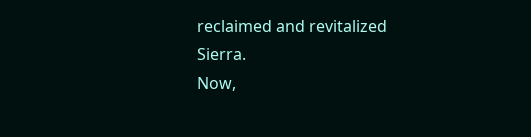reclaimed and revitalized Sierra.
Now,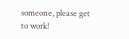someone, please get to work!